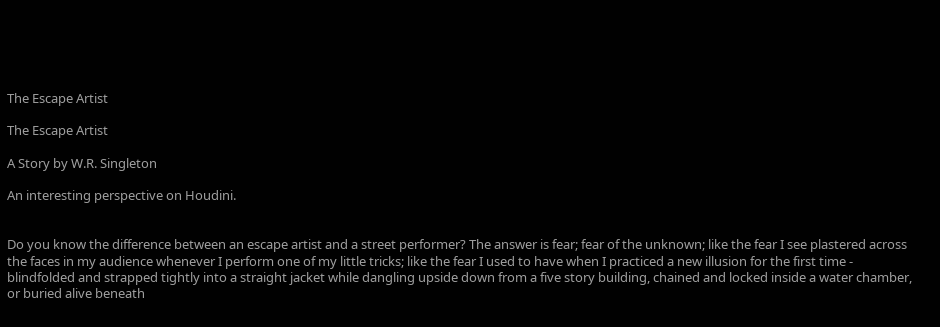The Escape Artist

The Escape Artist

A Story by W.R. Singleton

An interesting perspective on Houdini.


Do you know the difference between an escape artist and a street performer? The answer is fear; fear of the unknown; like the fear I see plastered across the faces in my audience whenever I perform one of my little tricks; like the fear I used to have when I practiced a new illusion for the first time - blindfolded and strapped tightly into a straight jacket while dangling upside down from a five story building, chained and locked inside a water chamber, or buried alive beneath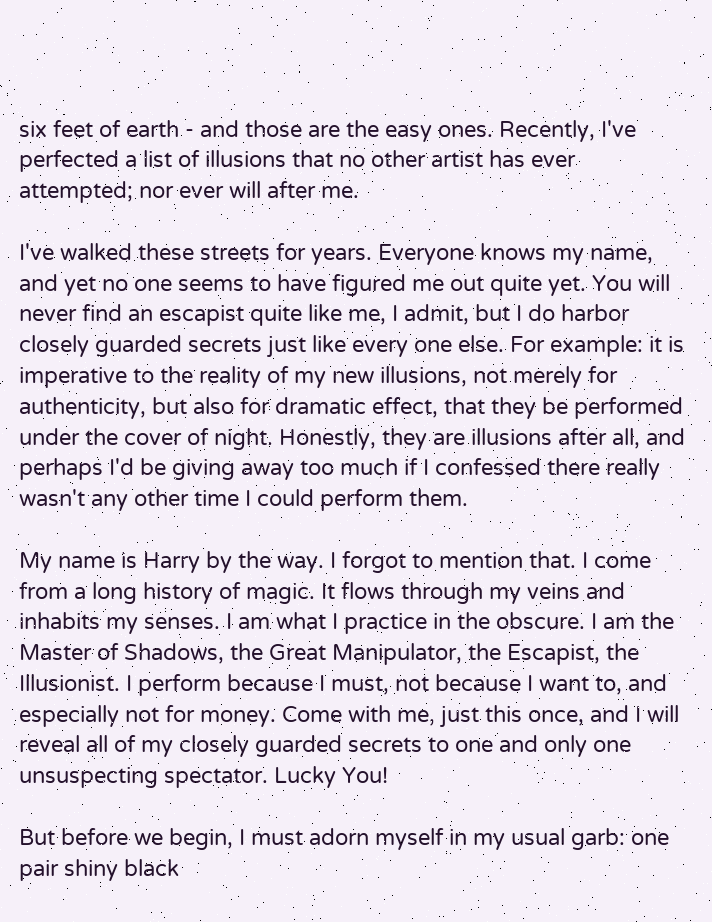six feet of earth - and those are the easy ones. Recently, I've perfected a list of illusions that no other artist has ever attempted; nor ever will after me.

I've walked these streets for years. Everyone knows my name, and yet no one seems to have figured me out quite yet. You will never find an escapist quite like me, I admit, but I do harbor closely guarded secrets just like every one else. For example: it is imperative to the reality of my new illusions, not merely for authenticity, but also for dramatic effect, that they be performed under the cover of night. Honestly, they are illusions after all, and perhaps I'd be giving away too much if I confessed there really wasn't any other time I could perform them.

My name is Harry by the way. I forgot to mention that. I come from a long history of magic. It flows through my veins and inhabits my senses. I am what I practice in the obscure. I am the Master of Shadows, the Great Manipulator, the Escapist, the Illusionist. I perform because I must, not because I want to, and especially not for money. Come with me, just this once, and I will reveal all of my closely guarded secrets to one and only one unsuspecting spectator. Lucky You!

But before we begin, I must adorn myself in my usual garb: one pair shiny black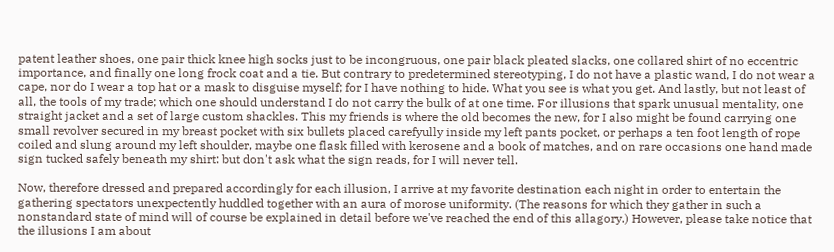patent leather shoes, one pair thick knee high socks just to be incongruous, one pair black pleated slacks, one collared shirt of no eccentric importance, and finally one long frock coat and a tie. But contrary to predetermined stereotyping, I do not have a plastic wand, I do not wear a cape, nor do I wear a top hat or a mask to disguise myself; for I have nothing to hide. What you see is what you get. And lastly, but not least of all, the tools of my trade; which one should understand I do not carry the bulk of at one time. For illusions that spark unusual mentality, one straight jacket and a set of large custom shackles. This my friends is where the old becomes the new, for I also might be found carrying one small revolver secured in my breast pocket with six bullets placed carefyully inside my left pants pocket, or perhaps a ten foot length of rope coiled and slung around my left shoulder, maybe one flask filled with kerosene and a book of matches, and on rare occasions one hand made sign tucked safely beneath my shirt: but don't ask what the sign reads, for I will never tell.

Now, therefore dressed and prepared accordingly for each illusion, I arrive at my favorite destination each night in order to entertain the gathering spectators unexpectently huddled together with an aura of morose uniformity. (The reasons for which they gather in such a nonstandard state of mind will of course be explained in detail before we've reached the end of this allagory.) However, please take notice that the illusions I am about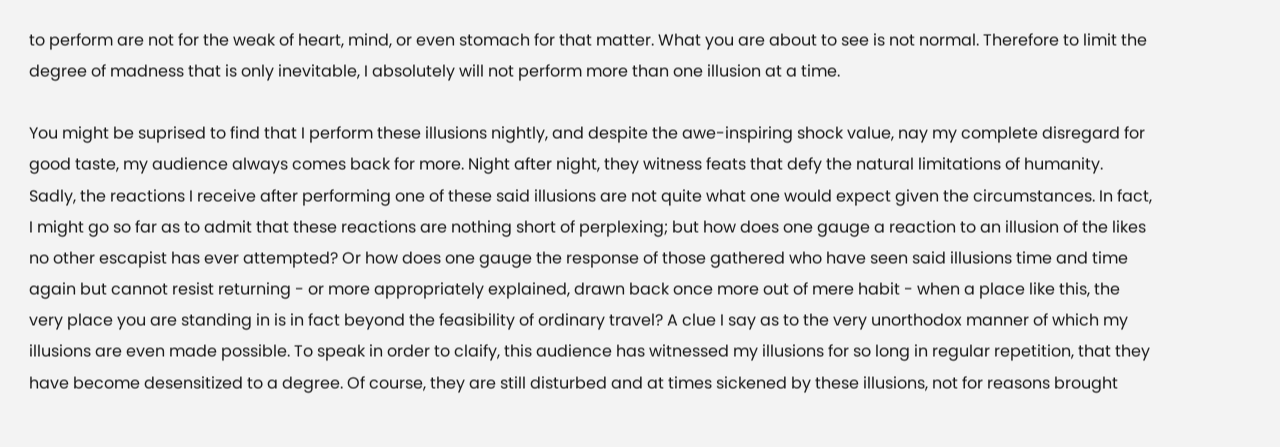to perform are not for the weak of heart, mind, or even stomach for that matter. What you are about to see is not normal. Therefore to limit the degree of madness that is only inevitable, I absolutely will not perform more than one illusion at a time.

You might be suprised to find that I perform these illusions nightly, and despite the awe-inspiring shock value, nay my complete disregard for good taste, my audience always comes back for more. Night after night, they witness feats that defy the natural limitations of humanity. Sadly, the reactions I receive after performing one of these said illusions are not quite what one would expect given the circumstances. In fact, I might go so far as to admit that these reactions are nothing short of perplexing; but how does one gauge a reaction to an illusion of the likes no other escapist has ever attempted? Or how does one gauge the response of those gathered who have seen said illusions time and time again but cannot resist returning - or more appropriately explained, drawn back once more out of mere habit - when a place like this, the very place you are standing in is in fact beyond the feasibility of ordinary travel? A clue I say as to the very unorthodox manner of which my illusions are even made possible. To speak in order to claify, this audience has witnessed my illusions for so long in regular repetition, that they have become desensitized to a degree. Of course, they are still disturbed and at times sickened by these illusions, not for reasons brought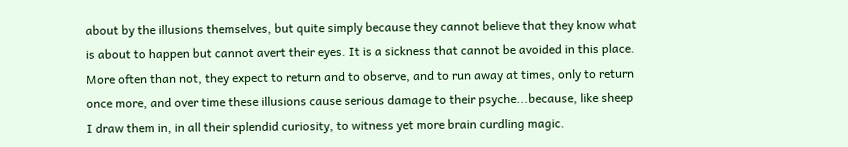about by the illusions themselves, but quite simply because they cannot believe that they know what is about to happen but cannot avert their eyes. It is a sickness that cannot be avoided in this place. More often than not, they expect to return and to observe, and to run away at times, only to return once more, and over time these illusions cause serious damage to their psyche...because, like sheep I draw them in, in all their splendid curiosity, to witness yet more brain curdling magic.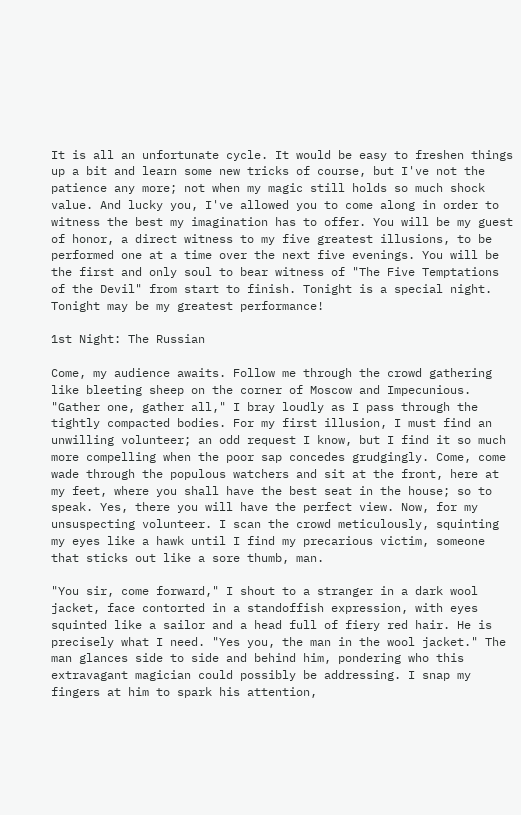It is all an unfortunate cycle. It would be easy to freshen things up a bit and learn some new tricks of course, but I've not the patience any more; not when my magic still holds so much shock value. And lucky you, I've allowed you to come along in order to witness the best my imagination has to offer. You will be my guest of honor, a direct witness to my five greatest illusions, to be performed one at a time over the next five evenings. You will be the first and only soul to bear witness of "The Five Temptations of the Devil" from start to finish. Tonight is a special night. Tonight may be my greatest performance!

1st Night: The Russian

Come, my audience awaits. Follow me through the crowd gathering like bleeting sheep on the corner of Moscow and Impecunious. "Gather one, gather all," I bray loudly as I pass through the tightly compacted bodies. For my first illusion, I must find an unwilling volunteer; an odd request I know, but I find it so much more compelling when the poor sap concedes grudgingly. Come, come wade through the populous watchers and sit at the front, here at my feet, where you shall have the best seat in the house; so to speak. Yes, there you will have the perfect view. Now, for my unsuspecting volunteer. I scan the crowd meticulously, squinting my eyes like a hawk until I find my precarious victim, someone that sticks out like a sore thumb, man.

"You sir, come forward," I shout to a stranger in a dark wool jacket, face contorted in a standoffish expression, with eyes squinted like a sailor and a head full of fiery red hair. He is precisely what I need. "Yes you, the man in the wool jacket." The man glances side to side and behind him, pondering who this extravagant magician could possibly be addressing. I snap my fingers at him to spark his attention,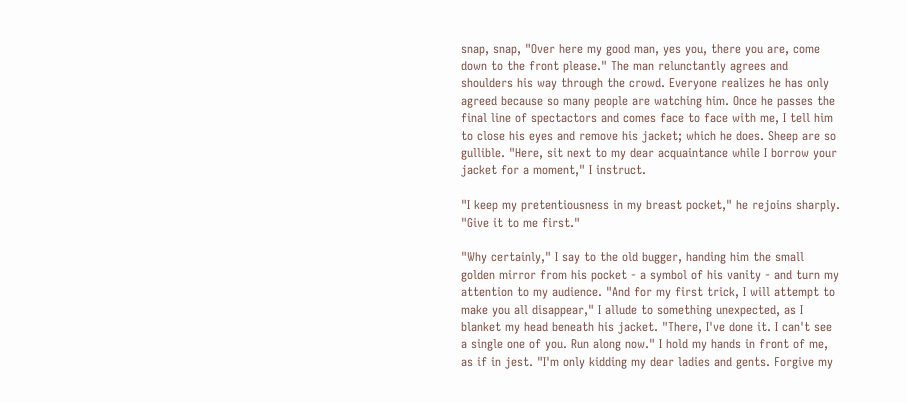snap, snap, "Over here my good man, yes you, there you are, come down to the front please." The man relunctantly agrees and shoulders his way through the crowd. Everyone realizes he has only agreed because so many people are watching him. Once he passes the final line of spectactors and comes face to face with me, I tell him to close his eyes and remove his jacket; which he does. Sheep are so gullible. "Here, sit next to my dear acquaintance while I borrow your jacket for a moment," I instruct.

"I keep my pretentiousness in my breast pocket," he rejoins sharply. "Give it to me first."

"Why certainly," I say to the old bugger, handing him the small golden mirror from his pocket - a symbol of his vanity - and turn my attention to my audience. "And for my first trick, I will attempt to make you all disappear," I allude to something unexpected, as I blanket my head beneath his jacket. "There, I've done it. I can't see a single one of you. Run along now." I hold my hands in front of me, as if in jest. "I'm only kidding my dear ladies and gents. Forgive my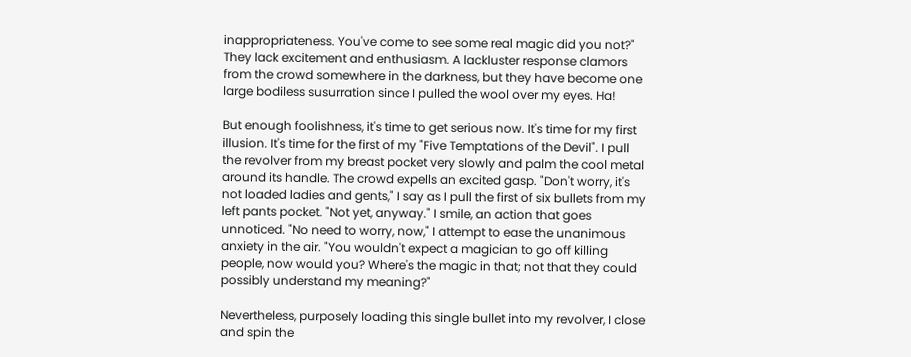inappropriateness. You've come to see some real magic did you not?" They lack excitement and enthusiasm. A lackluster response clamors from the crowd somewhere in the darkness, but they have become one large bodiless susurration since I pulled the wool over my eyes. Ha!

But enough foolishness, it's time to get serious now. It's time for my first illusion. It's time for the first of my "Five Temptations of the Devil". I pull the revolver from my breast pocket very slowly and palm the cool metal around its handle. The crowd expells an excited gasp. "Don't worry, it's not loaded ladies and gents," I say as I pull the first of six bullets from my left pants pocket. "Not yet, anyway." I smile, an action that goes unnoticed. "No need to worry, now," I attempt to ease the unanimous anxiety in the air. "You wouldn't expect a magician to go off killing people, now would you? Where's the magic in that; not that they could possibly understand my meaning?"

Nevertheless, purposely loading this single bullet into my revolver, I close and spin the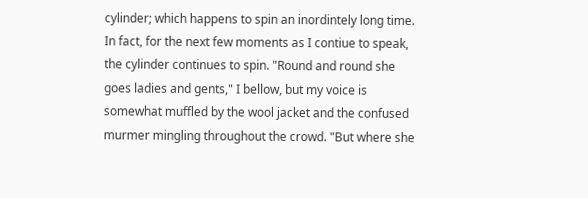cylinder; which happens to spin an inordintely long time. In fact, for the next few moments as I contiue to speak, the cylinder continues to spin. "Round and round she goes ladies and gents," I bellow, but my voice is somewhat muffled by the wool jacket and the confused murmer mingling throughout the crowd. "But where she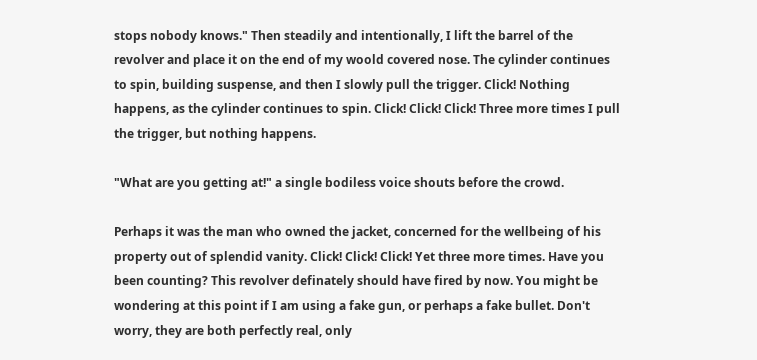stops nobody knows." Then steadily and intentionally, I lift the barrel of the revolver and place it on the end of my woold covered nose. The cylinder continues to spin, building suspense, and then I slowly pull the trigger. Click! Nothing happens, as the cylinder continues to spin. Click! Click! Click! Three more times I pull the trigger, but nothing happens.

"What are you getting at!" a single bodiless voice shouts before the crowd.

Perhaps it was the man who owned the jacket, concerned for the wellbeing of his property out of splendid vanity. Click! Click! Click! Yet three more times. Have you been counting? This revolver definately should have fired by now. You might be wondering at this point if I am using a fake gun, or perhaps a fake bullet. Don't worry, they are both perfectly real, only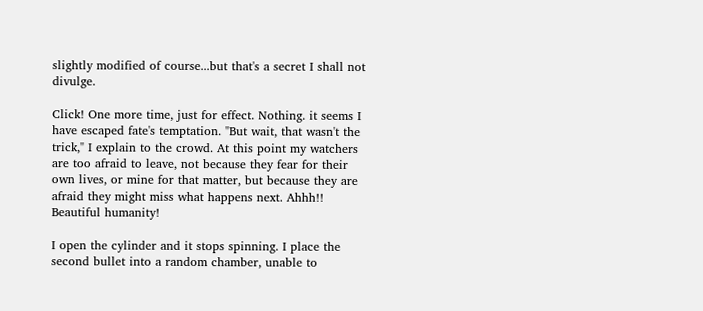slightly modified of course...but that's a secret I shall not divulge.

Click! One more time, just for effect. Nothing. it seems I have escaped fate's temptation. "But wait, that wasn't the trick," I explain to the crowd. At this point my watchers are too afraid to leave, not because they fear for their own lives, or mine for that matter, but because they are afraid they might miss what happens next. Ahhh!! Beautiful humanity!

I open the cylinder and it stops spinning. I place the second bullet into a random chamber, unable to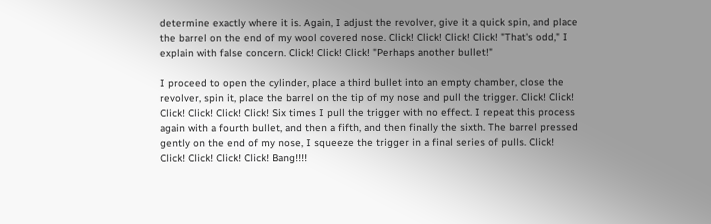determine exactly where it is. Again, I adjust the revolver, give it a quick spin, and place the barrel on the end of my wool covered nose. Click! Click! Click! Click! "That's odd," I explain with false concern. Click! Click! Click! "Perhaps another bullet!"

I proceed to open the cylinder, place a third bullet into an empty chamber, close the revolver, spin it, place the barrel on the tip of my nose and pull the trigger. Click! Click! Click! Click! Click! Click! Six times I pull the trigger with no effect. I repeat this process again with a fourth bullet, and then a fifth, and then finally the sixth. The barrel pressed gently on the end of my nose, I squeeze the trigger in a final series of pulls. Click! Click! Click! Click! Click! Bang!!!!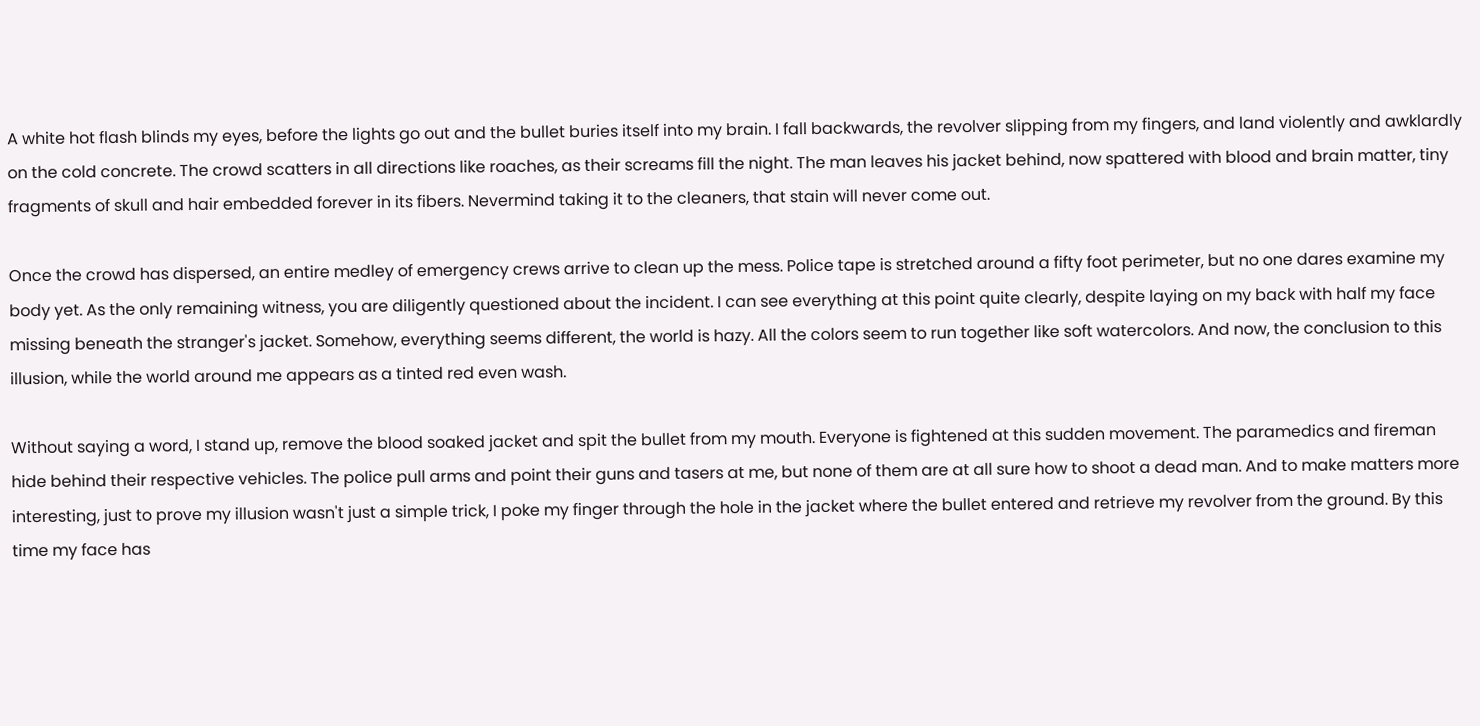A white hot flash blinds my eyes, before the lights go out and the bullet buries itself into my brain. I fall backwards, the revolver slipping from my fingers, and land violently and awklardly on the cold concrete. The crowd scatters in all directions like roaches, as their screams fill the night. The man leaves his jacket behind, now spattered with blood and brain matter, tiny fragments of skull and hair embedded forever in its fibers. Nevermind taking it to the cleaners, that stain will never come out.

Once the crowd has dispersed, an entire medley of emergency crews arrive to clean up the mess. Police tape is stretched around a fifty foot perimeter, but no one dares examine my body yet. As the only remaining witness, you are diligently questioned about the incident. I can see everything at this point quite clearly, despite laying on my back with half my face missing beneath the stranger's jacket. Somehow, everything seems different, the world is hazy. All the colors seem to run together like soft watercolors. And now, the conclusion to this illusion, while the world around me appears as a tinted red even wash.

Without saying a word, I stand up, remove the blood soaked jacket and spit the bullet from my mouth. Everyone is fightened at this sudden movement. The paramedics and fireman hide behind their respective vehicles. The police pull arms and point their guns and tasers at me, but none of them are at all sure how to shoot a dead man. And to make matters more interesting, just to prove my illusion wasn't just a simple trick, I poke my finger through the hole in the jacket where the bullet entered and retrieve my revolver from the ground. By this time my face has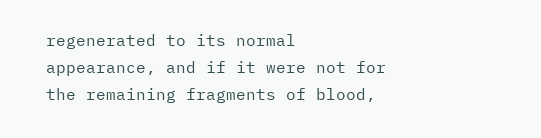regenerated to its normal appearance, and if it were not for the remaining fragments of blood,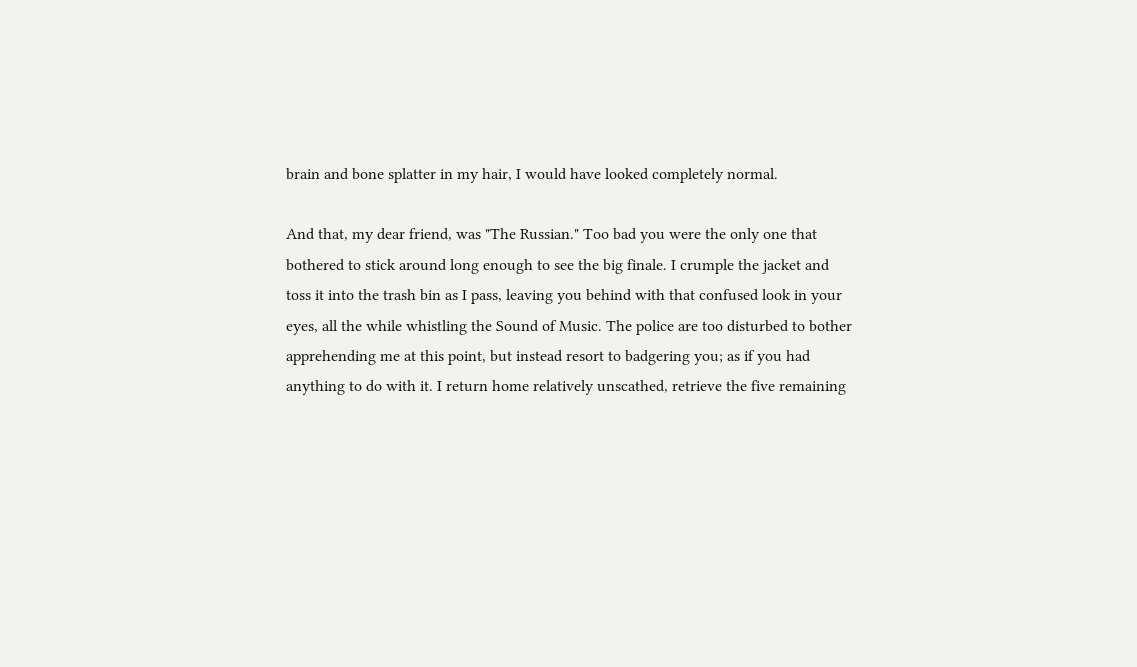brain and bone splatter in my hair, I would have looked completely normal.

And that, my dear friend, was "The Russian." Too bad you were the only one that bothered to stick around long enough to see the big finale. I crumple the jacket and toss it into the trash bin as I pass, leaving you behind with that confused look in your eyes, all the while whistling the Sound of Music. The police are too disturbed to bother apprehending me at this point, but instead resort to badgering you; as if you had anything to do with it. I return home relatively unscathed, retrieve the five remaining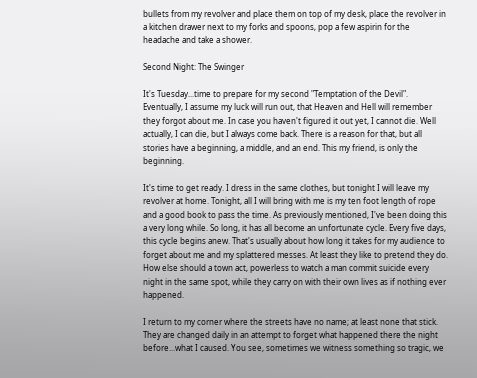bullets from my revolver and place them on top of my desk, place the revolver in a kitchen drawer next to my forks and spoons, pop a few aspirin for the headache and take a shower.

Second Night: The Swinger

It's Tuesday...time to prepare for my second "Temptation of the Devil". Eventually, I assume my luck will run out, that Heaven and Hell will remember they forgot about me. In case you haven't figured it out yet, I cannot die. Well actually, I can die, but I always come back. There is a reason for that, but all stories have a beginning, a middle, and an end. This my friend, is only the beginning.

It's time to get ready. I dress in the same clothes, but tonight I will leave my revolver at home. Tonight, all I will bring with me is my ten foot length of rope and a good book to pass the time. As previously mentioned, I've been doing this a very long while. So long, it has all become an unfortunate cycle. Every five days, this cycle begins anew. That's usually about how long it takes for my audience to forget about me and my splattered messes. At least they like to pretend they do. How else should a town act, powerless to watch a man commit suicide every night in the same spot, while they carry on with their own lives as if nothing ever happened.

I return to my corner where the streets have no name; at least none that stick. They are changed daily in an attempt to forget what happened there the night before...what I caused. You see, sometimes we witness something so tragic, we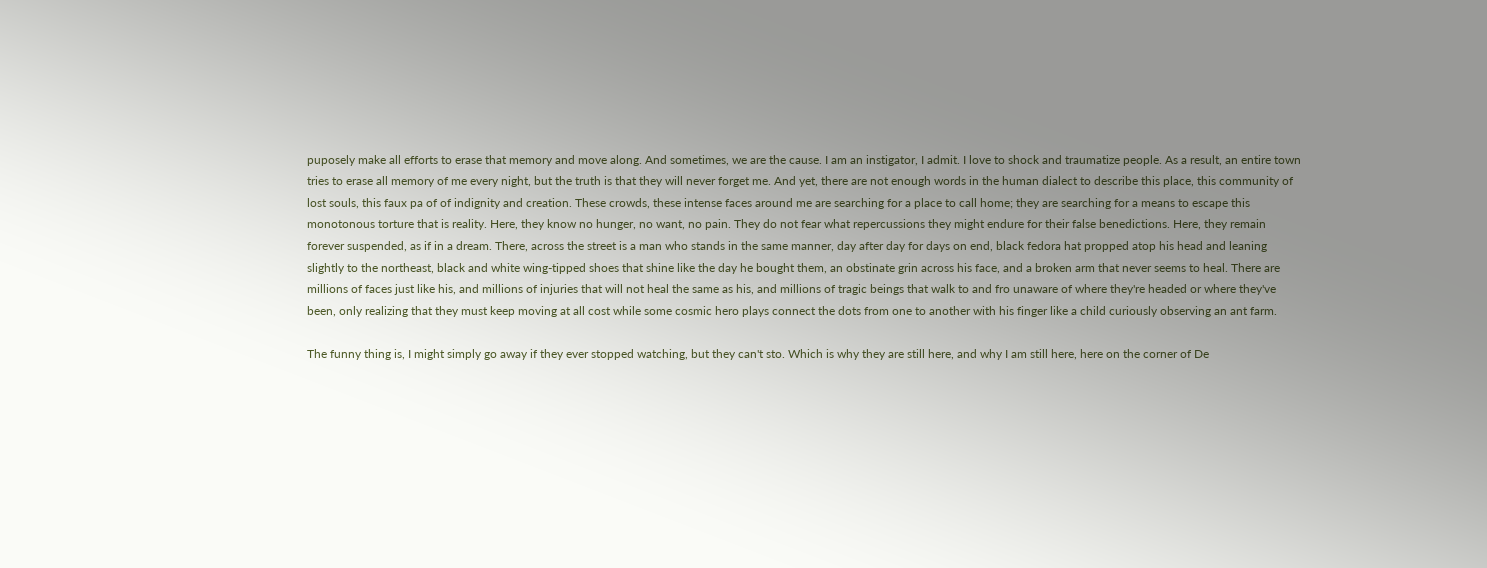puposely make all efforts to erase that memory and move along. And sometimes, we are the cause. I am an instigator, I admit. I love to shock and traumatize people. As a result, an entire town tries to erase all memory of me every night, but the truth is that they will never forget me. And yet, there are not enough words in the human dialect to describe this place, this community of lost souls, this faux pa of of indignity and creation. These crowds, these intense faces around me are searching for a place to call home; they are searching for a means to escape this monotonous torture that is reality. Here, they know no hunger, no want, no pain. They do not fear what repercussions they might endure for their false benedictions. Here, they remain forever suspended, as if in a dream. There, across the street is a man who stands in the same manner, day after day for days on end, black fedora hat propped atop his head and leaning slightly to the northeast, black and white wing-tipped shoes that shine like the day he bought them, an obstinate grin across his face, and a broken arm that never seems to heal. There are millions of faces just like his, and millions of injuries that will not heal the same as his, and millions of tragic beings that walk to and fro unaware of where they're headed or where they've been, only realizing that they must keep moving at all cost while some cosmic hero plays connect the dots from one to another with his finger like a child curiously observing an ant farm.

The funny thing is, I might simply go away if they ever stopped watching, but they can't sto. Which is why they are still here, and why I am still here, here on the corner of De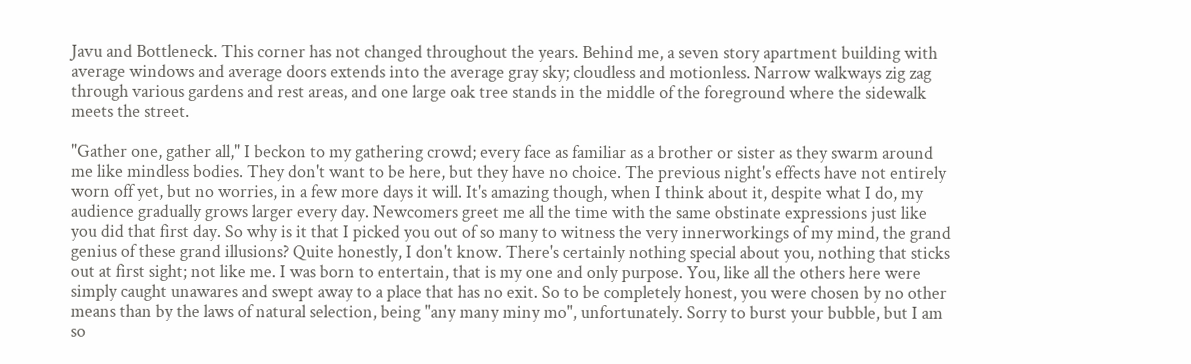Javu and Bottleneck. This corner has not changed throughout the years. Behind me, a seven story apartment building with average windows and average doors extends into the average gray sky; cloudless and motionless. Narrow walkways zig zag through various gardens and rest areas, and one large oak tree stands in the middle of the foreground where the sidewalk meets the street.

"Gather one, gather all," I beckon to my gathering crowd; every face as familiar as a brother or sister as they swarm around me like mindless bodies. They don't want to be here, but they have no choice. The previous night's effects have not entirely worn off yet, but no worries, in a few more days it will. It's amazing though, when I think about it, despite what I do, my audience gradually grows larger every day. Newcomers greet me all the time with the same obstinate expressions just like you did that first day. So why is it that I picked you out of so many to witness the very innerworkings of my mind, the grand genius of these grand illusions? Quite honestly, I don't know. There's certainly nothing special about you, nothing that sticks out at first sight; not like me. I was born to entertain, that is my one and only purpose. You, like all the others here were simply caught unawares and swept away to a place that has no exit. So to be completely honest, you were chosen by no other means than by the laws of natural selection, being "any many miny mo", unfortunately. Sorry to burst your bubble, but I am so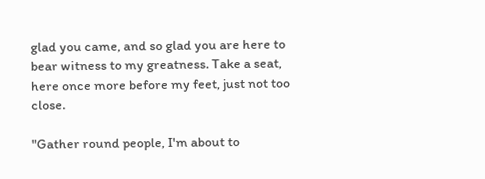glad you came, and so glad you are here to bear witness to my greatness. Take a seat, here once more before my feet, just not too close.

"Gather round people, I'm about to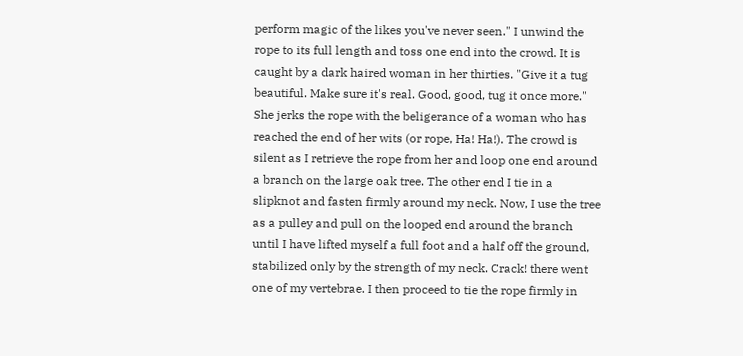perform magic of the likes you've never seen." I unwind the rope to its full length and toss one end into the crowd. It is caught by a dark haired woman in her thirties. "Give it a tug beautiful. Make sure it's real. Good, good, tug it once more." She jerks the rope with the beligerance of a woman who has reached the end of her wits (or rope, Ha! Ha!). The crowd is silent as I retrieve the rope from her and loop one end around a branch on the large oak tree. The other end I tie in a slipknot and fasten firmly around my neck. Now, I use the tree as a pulley and pull on the looped end around the branch until I have lifted myself a full foot and a half off the ground, stabilized only by the strength of my neck. Crack! there went one of my vertebrae. I then proceed to tie the rope firmly in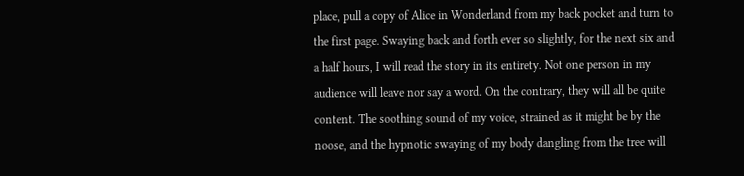place, pull a copy of Alice in Wonderland from my back pocket and turn to the first page. Swaying back and forth ever so slightly, for the next six and a half hours, I will read the story in its entirety. Not one person in my audience will leave nor say a word. On the contrary, they will all be quite content. The soothing sound of my voice, strained as it might be by the noose, and the hypnotic swaying of my body dangling from the tree will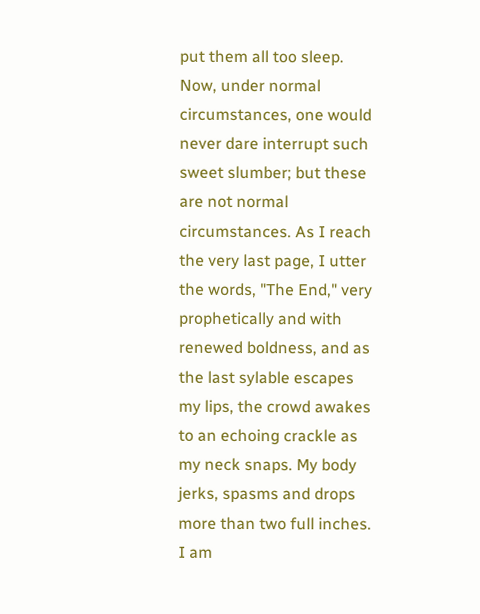put them all too sleep. Now, under normal circumstances, one would never dare interrupt such sweet slumber; but these are not normal circumstances. As I reach the very last page, I utter the words, "The End," very prophetically and with renewed boldness, and as the last sylable escapes my lips, the crowd awakes to an echoing crackle as my neck snaps. My body jerks, spasms and drops more than two full inches. I am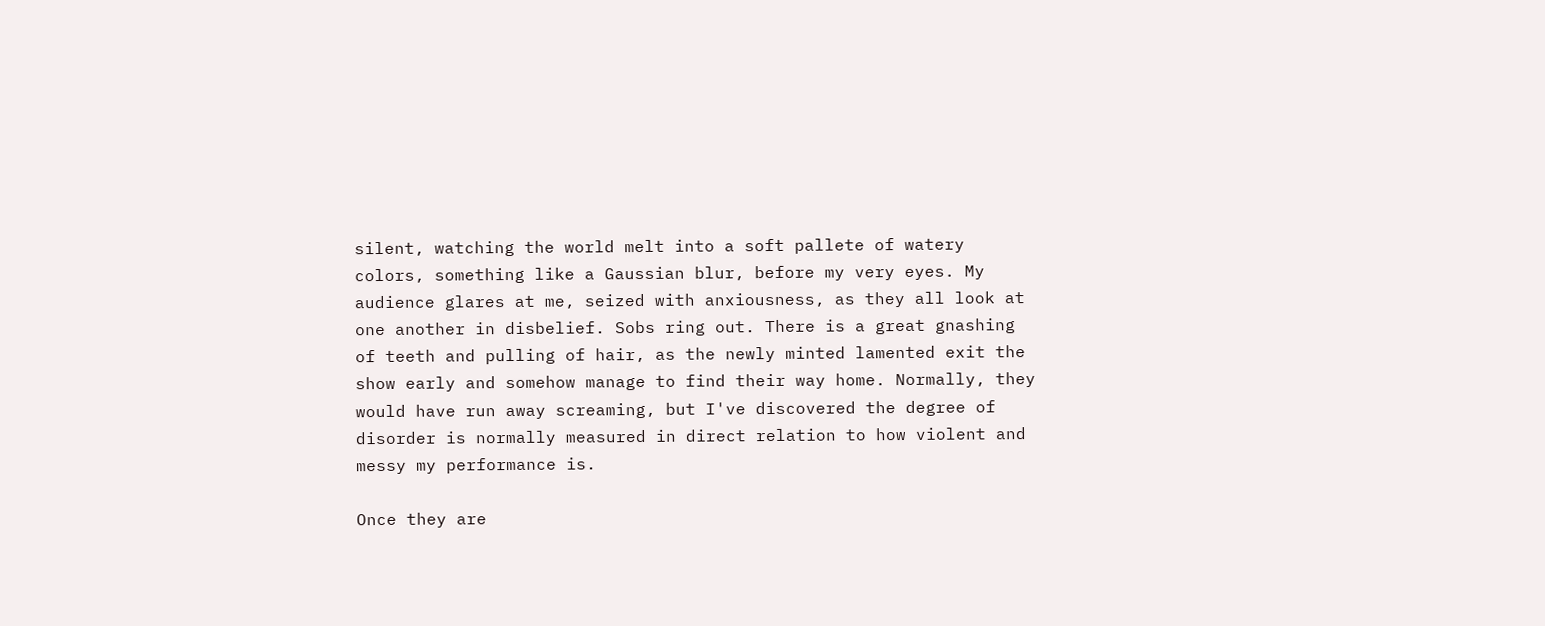silent, watching the world melt into a soft pallete of watery colors, something like a Gaussian blur, before my very eyes. My audience glares at me, seized with anxiousness, as they all look at one another in disbelief. Sobs ring out. There is a great gnashing of teeth and pulling of hair, as the newly minted lamented exit the show early and somehow manage to find their way home. Normally, they would have run away screaming, but I've discovered the degree of disorder is normally measured in direct relation to how violent and messy my performance is.

Once they are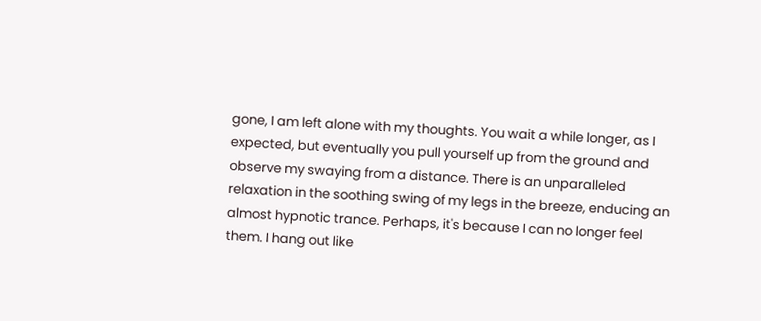gone, I am left alone with my thoughts. You wait a while longer, as I expected, but eventually you pull yourself up from the ground and observe my swaying from a distance. There is an unparalleled relaxation in the soothing swing of my legs in the breeze, enducing an almost hypnotic trance. Perhaps, it's because I can no longer feel them. I hang out like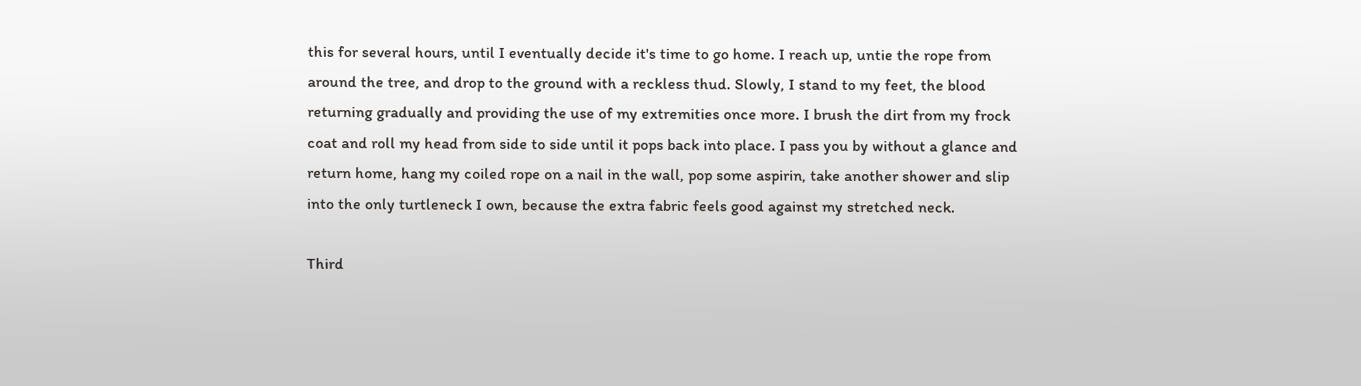this for several hours, until I eventually decide it's time to go home. I reach up, untie the rope from around the tree, and drop to the ground with a reckless thud. Slowly, I stand to my feet, the blood returning gradually and providing the use of my extremities once more. I brush the dirt from my frock coat and roll my head from side to side until it pops back into place. I pass you by without a glance and return home, hang my coiled rope on a nail in the wall, pop some aspirin, take another shower and slip into the only turtleneck I own, because the extra fabric feels good against my stretched neck.

Third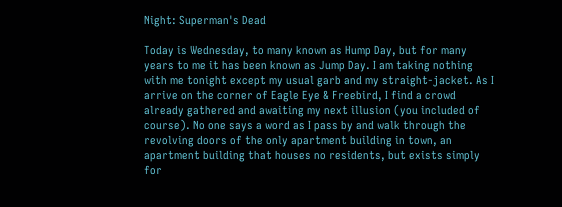Night: Superman's Dead

Today is Wednesday, to many known as Hump Day, but for many years to me it has been known as Jump Day. I am taking nothing with me tonight except my usual garb and my straight-jacket. As I arrive on the corner of Eagle Eye & Freebird, I find a crowd already gathered and awaiting my next illusion (you included of course). No one says a word as I pass by and walk through the revolving doors of the only apartment building in town, an apartment building that houses no residents, but exists simply for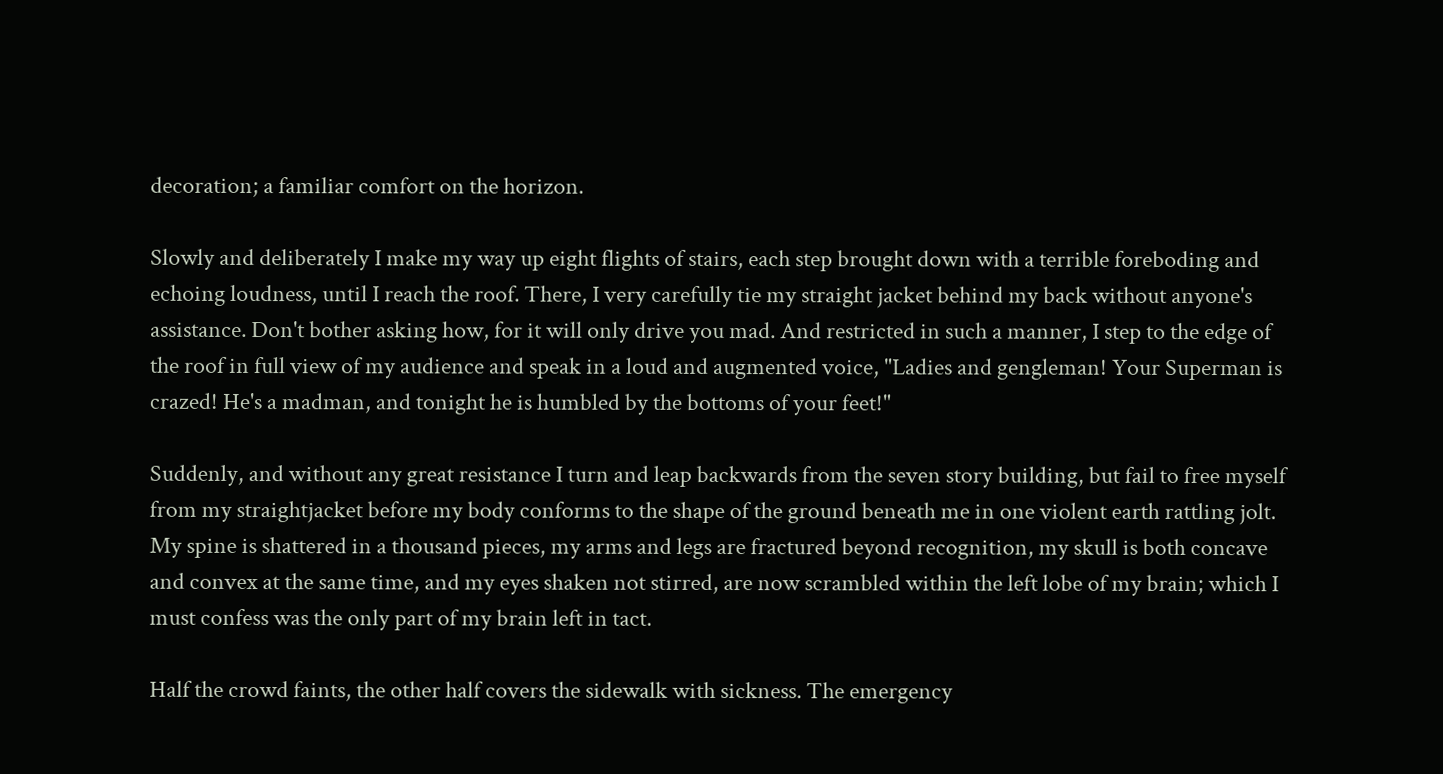decoration; a familiar comfort on the horizon.

Slowly and deliberately I make my way up eight flights of stairs, each step brought down with a terrible foreboding and echoing loudness, until I reach the roof. There, I very carefully tie my straight jacket behind my back without anyone's assistance. Don't bother asking how, for it will only drive you mad. And restricted in such a manner, I step to the edge of the roof in full view of my audience and speak in a loud and augmented voice, "Ladies and gengleman! Your Superman is crazed! He's a madman, and tonight he is humbled by the bottoms of your feet!"

Suddenly, and without any great resistance I turn and leap backwards from the seven story building, but fail to free myself from my straightjacket before my body conforms to the shape of the ground beneath me in one violent earth rattling jolt. My spine is shattered in a thousand pieces, my arms and legs are fractured beyond recognition, my skull is both concave and convex at the same time, and my eyes shaken not stirred, are now scrambled within the left lobe of my brain; which I must confess was the only part of my brain left in tact.

Half the crowd faints, the other half covers the sidewalk with sickness. The emergency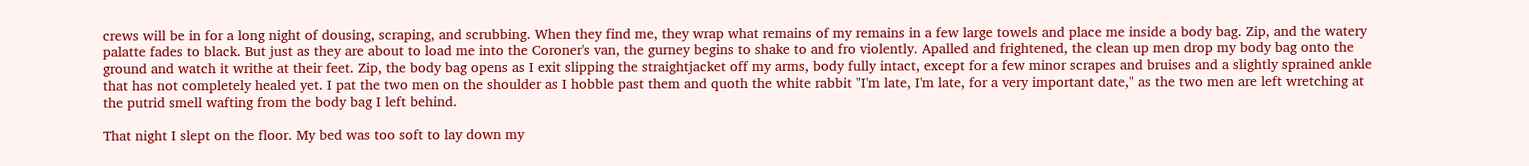crews will be in for a long night of dousing, scraping, and scrubbing. When they find me, they wrap what remains of my remains in a few large towels and place me inside a body bag. Zip, and the watery palatte fades to black. But just as they are about to load me into the Coroner's van, the gurney begins to shake to and fro violently. Apalled and frightened, the clean up men drop my body bag onto the ground and watch it writhe at their feet. Zip, the body bag opens as I exit slipping the straightjacket off my arms, body fully intact, except for a few minor scrapes and bruises and a slightly sprained ankle that has not completely healed yet. I pat the two men on the shoulder as I hobble past them and quoth the white rabbit "I'm late, I'm late, for a very important date," as the two men are left wretching at the putrid smell wafting from the body bag I left behind.

That night I slept on the floor. My bed was too soft to lay down my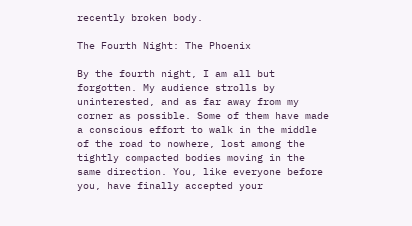recently broken body.

The Fourth Night: The Phoenix

By the fourth night, I am all but forgotten. My audience strolls by uninterested, and as far away from my corner as possible. Some of them have made a conscious effort to walk in the middle of the road to nowhere, lost among the tightly compacted bodies moving in the same direction. You, like everyone before you, have finally accepted your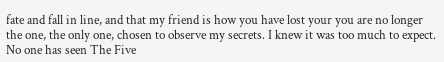fate and fall in line, and that my friend is how you have lost your you are no longer the one, the only one, chosen to observe my secrets. I knew it was too much to expect. No one has seen The Five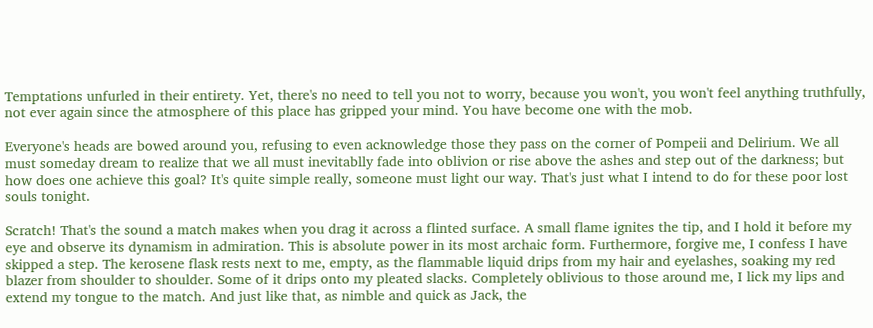Temptations unfurled in their entirety. Yet, there's no need to tell you not to worry, because you won't, you won't feel anything truthfully, not ever again since the atmosphere of this place has gripped your mind. You have become one with the mob.

Everyone's heads are bowed around you, refusing to even acknowledge those they pass on the corner of Pompeii and Delirium. We all must someday dream to realize that we all must inevitablly fade into oblivion or rise above the ashes and step out of the darkness; but how does one achieve this goal? It's quite simple really, someone must light our way. That's just what I intend to do for these poor lost souls tonight.

Scratch! That's the sound a match makes when you drag it across a flinted surface. A small flame ignites the tip, and I hold it before my eye and observe its dynamism in admiration. This is absolute power in its most archaic form. Furthermore, forgive me, I confess I have skipped a step. The kerosene flask rests next to me, empty, as the flammable liquid drips from my hair and eyelashes, soaking my red blazer from shoulder to shoulder. Some of it drips onto my pleated slacks. Completely oblivious to those around me, I lick my lips and extend my tongue to the match. And just like that, as nimble and quick as Jack, the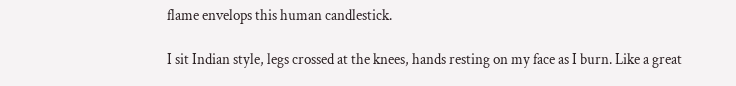flame envelops this human candlestick.

I sit Indian style, legs crossed at the knees, hands resting on my face as I burn. Like a great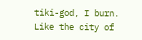tiki-god, I burn. Like the city of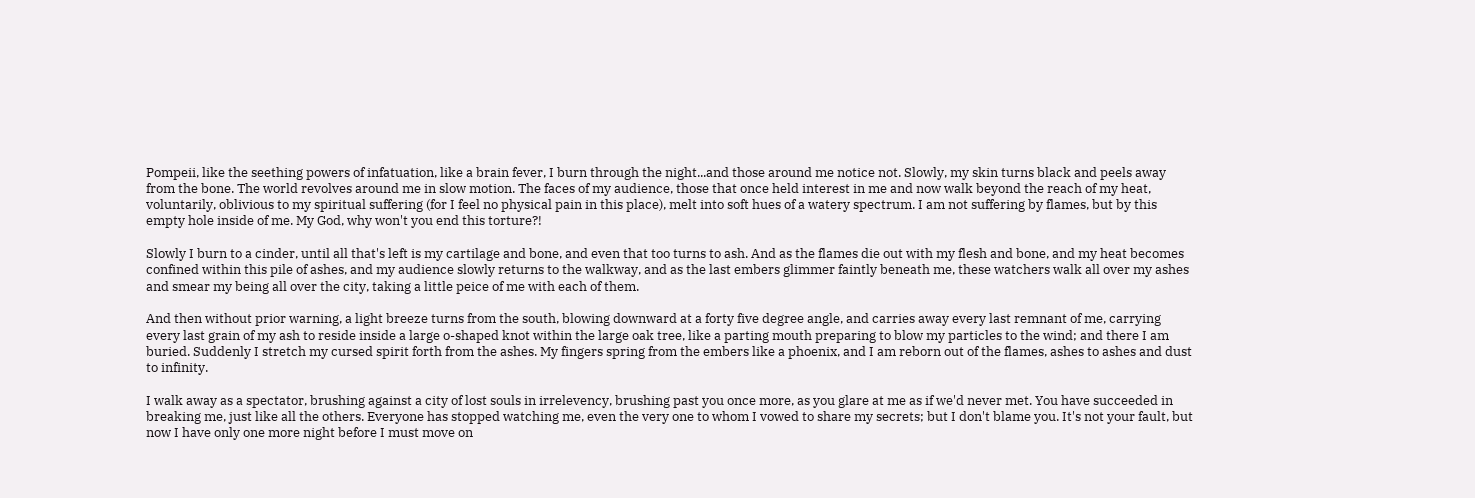Pompeii, like the seething powers of infatuation, like a brain fever, I burn through the night...and those around me notice not. Slowly, my skin turns black and peels away from the bone. The world revolves around me in slow motion. The faces of my audience, those that once held interest in me and now walk beyond the reach of my heat, voluntarily, oblivious to my spiritual suffering (for I feel no physical pain in this place), melt into soft hues of a watery spectrum. I am not suffering by flames, but by this empty hole inside of me. My God, why won't you end this torture?!

Slowly I burn to a cinder, until all that's left is my cartilage and bone, and even that too turns to ash. And as the flames die out with my flesh and bone, and my heat becomes confined within this pile of ashes, and my audience slowly returns to the walkway, and as the last embers glimmer faintly beneath me, these watchers walk all over my ashes and smear my being all over the city, taking a little peice of me with each of them.

And then without prior warning, a light breeze turns from the south, blowing downward at a forty five degree angle, and carries away every last remnant of me, carrying every last grain of my ash to reside inside a large o-shaped knot within the large oak tree, like a parting mouth preparing to blow my particles to the wind; and there I am buried. Suddenly I stretch my cursed spirit forth from the ashes. My fingers spring from the embers like a phoenix, and I am reborn out of the flames, ashes to ashes and dust to infinity.

I walk away as a spectator, brushing against a city of lost souls in irrelevency, brushing past you once more, as you glare at me as if we'd never met. You have succeeded in breaking me, just like all the others. Everyone has stopped watching me, even the very one to whom I vowed to share my secrets; but I don't blame you. It's not your fault, but now I have only one more night before I must move on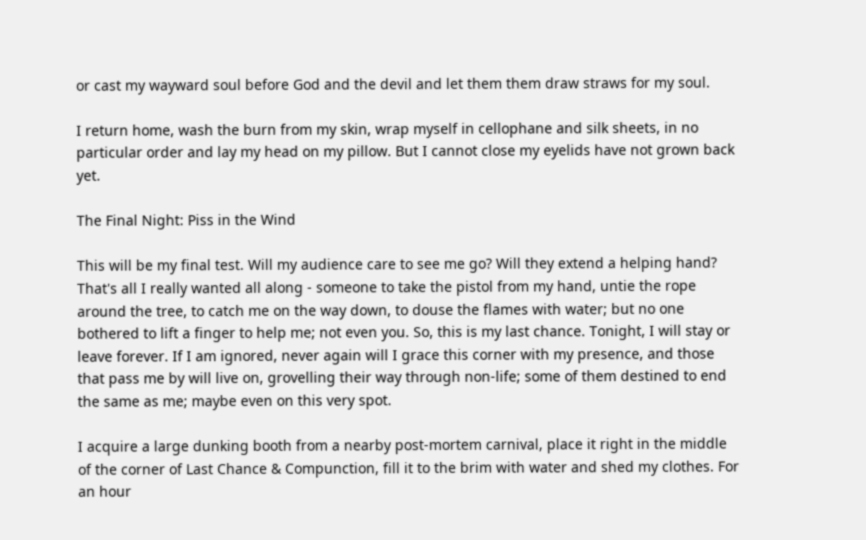or cast my wayward soul before God and the devil and let them them draw straws for my soul.

I return home, wash the burn from my skin, wrap myself in cellophane and silk sheets, in no particular order and lay my head on my pillow. But I cannot close my eyelids have not grown back yet.

The Final Night: Piss in the Wind

This will be my final test. Will my audience care to see me go? Will they extend a helping hand? That's all I really wanted all along - someone to take the pistol from my hand, untie the rope around the tree, to catch me on the way down, to douse the flames with water; but no one bothered to lift a finger to help me; not even you. So, this is my last chance. Tonight, I will stay or leave forever. If I am ignored, never again will I grace this corner with my presence, and those that pass me by will live on, grovelling their way through non-life; some of them destined to end the same as me; maybe even on this very spot.

I acquire a large dunking booth from a nearby post-mortem carnival, place it right in the middle of the corner of Last Chance & Compunction, fill it to the brim with water and shed my clothes. For an hour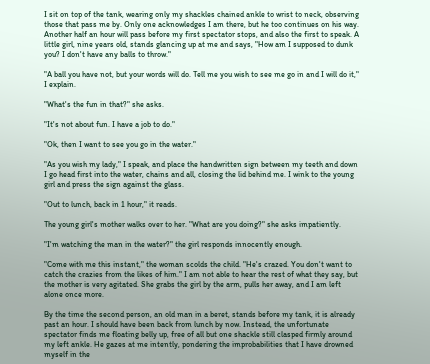I sit on top of the tank, wearing only my shackles chained ankle to wrist to neck, observing those that pass me by. Only one acknowledges I am there, but he too continues on his way. Another half an hour will pass before my first spectator stops, and also the first to speak. A little girl, nine years old, stands glancing up at me and says, "How am I supposed to dunk you? I don't have any balls to throw."

"A ball you have not, but your words will do. Tell me you wish to see me go in and I will do it," I explain.

"What's the fun in that?" she asks.

"It's not about fun. I have a job to do."

"Ok, then I want to see you go in the water."

"As you wish my lady," I speak, and place the handwritten sign between my teeth and down I go head first into the water, chains and all, closing the lid behind me. I wink to the young girl and press the sign against the glass.

"Out to lunch, back in 1 hour," it reads.

The young girl's mother walks over to her. "What are you doing?" she asks impatiently.

"I'm watching the man in the water?" the girl responds innocently enough.

"Come with me this instant," the woman scolds the child. "He's crazed. You don't want to catch the crazies from the likes of him." I am not able to hear the rest of what they say, but the mother is very agitated. She grabs the girl by the arm, pulls her away, and I am left alone once more.

By the time the second person, an old man in a beret, stands before my tank, it is already past an hour. I should have been back from lunch by now. Instead, the unfortunate spectator finds me floating belly up, free of all but one shackle still clasped firmly around my left ankle. He gazes at me intently, pondering the improbabilities that I have drowned myself in the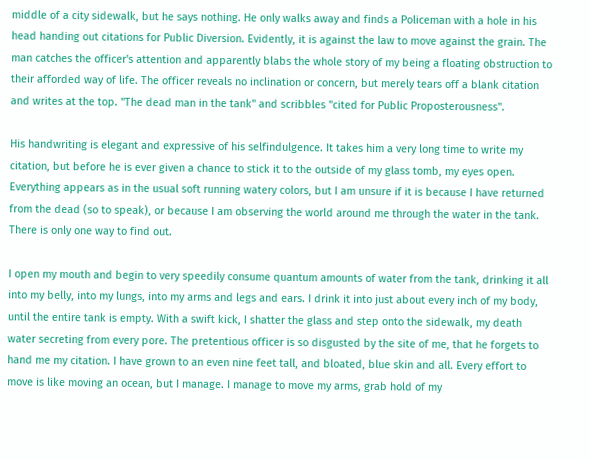middle of a city sidewalk, but he says nothing. He only walks away and finds a Policeman with a hole in his head handing out citations for Public Diversion. Evidently, it is against the law to move against the grain. The man catches the officer's attention and apparently blabs the whole story of my being a floating obstruction to their afforded way of life. The officer reveals no inclination or concern, but merely tears off a blank citation and writes at the top. "The dead man in the tank" and scribbles "cited for Public Proposterousness".

His handwriting is elegant and expressive of his selfindulgence. It takes him a very long time to write my citation, but before he is ever given a chance to stick it to the outside of my glass tomb, my eyes open. Everything appears as in the usual soft running watery colors, but I am unsure if it is because I have returned from the dead (so to speak), or because I am observing the world around me through the water in the tank. There is only one way to find out.

I open my mouth and begin to very speedily consume quantum amounts of water from the tank, drinking it all into my belly, into my lungs, into my arms and legs and ears. I drink it into just about every inch of my body, until the entire tank is empty. With a swift kick, I shatter the glass and step onto the sidewalk, my death water secreting from every pore. The pretentious officer is so disgusted by the site of me, that he forgets to hand me my citation. I have grown to an even nine feet tall, and bloated, blue skin and all. Every effort to move is like moving an ocean, but I manage. I manage to move my arms, grab hold of my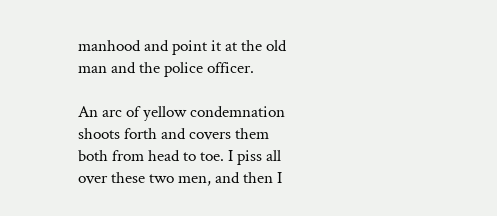manhood and point it at the old man and the police officer.

An arc of yellow condemnation shoots forth and covers them both from head to toe. I piss all over these two men, and then I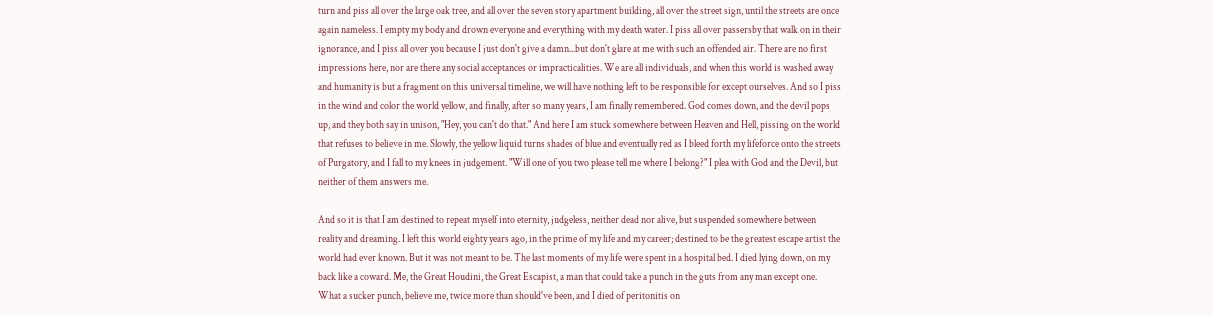turn and piss all over the large oak tree, and all over the seven story apartment building, all over the street sign, until the streets are once again nameless. I empty my body and drown everyone and everything with my death water. I piss all over passersby that walk on in their ignorance, and I piss all over you because I just don't give a damn...but don't glare at me with such an offended air. There are no first impressions here, nor are there any social acceptances or impracticalities. We are all individuals, and when this world is washed away and humanity is but a fragment on this universal timeline, we will have nothing left to be responsible for except ourselves. And so I piss in the wind and color the world yellow, and finally, after so many years, I am finally remembered. God comes down, and the devil pops up, and they both say in unison, "Hey, you can't do that." And here I am stuck somewhere between Heaven and Hell, pissing on the world that refuses to believe in me. Slowly, the yellow liquid turns shades of blue and eventually red as I bleed forth my lifeforce onto the streets of Purgatory, and I fall to my knees in judgement. "Will one of you two please tell me where I belong?" I plea with God and the Devil, but neither of them answers me.

And so it is that I am destined to repeat myself into eternity, judgeless, neither dead nor alive, but suspended somewhere between reality and dreaming. I left this world eighty years ago, in the prime of my life and my career; destined to be the greatest escape artist the world had ever known. But it was not meant to be. The last moments of my life were spent in a hospital bed. I died lying down, on my back like a coward. Me, the Great Houdini, the Great Escapist, a man that could take a punch in the guts from any man except one. What a sucker punch, believe me, twice more than should've been, and I died of peritonitis on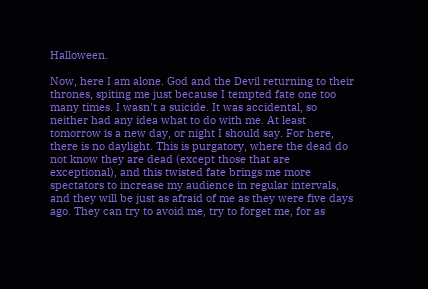Halloween.

Now, here I am alone. God and the Devil returning to their thrones, spiting me just because I tempted fate one too many times. I wasn't a suicide. It was accidental, so neither had any idea what to do with me. At least tomorrow is a new day, or night I should say. For here, there is no daylight. This is purgatory, where the dead do not know they are dead (except those that are exceptional), and this twisted fate brings me more spectators to increase my audience in regular intervals, and they will be just as afraid of me as they were five days ago. They can try to avoid me, try to forget me, for as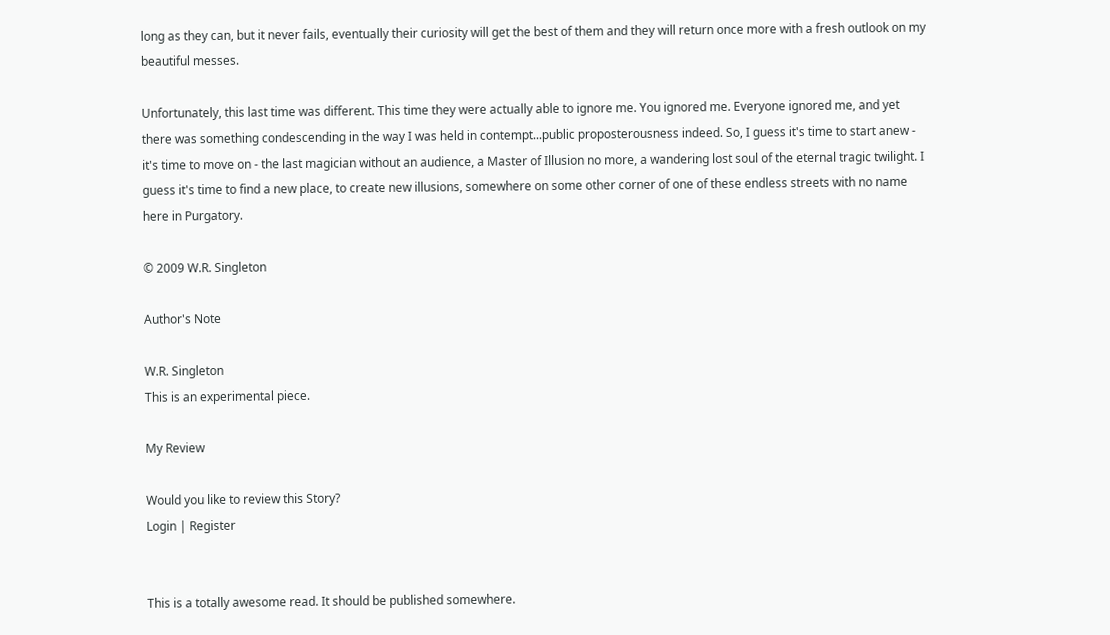long as they can, but it never fails, eventually their curiosity will get the best of them and they will return once more with a fresh outlook on my beautiful messes.

Unfortunately, this last time was different. This time they were actually able to ignore me. You ignored me. Everyone ignored me, and yet there was something condescending in the way I was held in contempt...public proposterousness indeed. So, I guess it's time to start anew - it's time to move on - the last magician without an audience, a Master of Illusion no more, a wandering lost soul of the eternal tragic twilight. I guess it's time to find a new place, to create new illusions, somewhere on some other corner of one of these endless streets with no name here in Purgatory.

© 2009 W.R. Singleton

Author's Note

W.R. Singleton
This is an experimental piece.

My Review

Would you like to review this Story?
Login | Register


This is a totally awesome read. It should be published somewhere.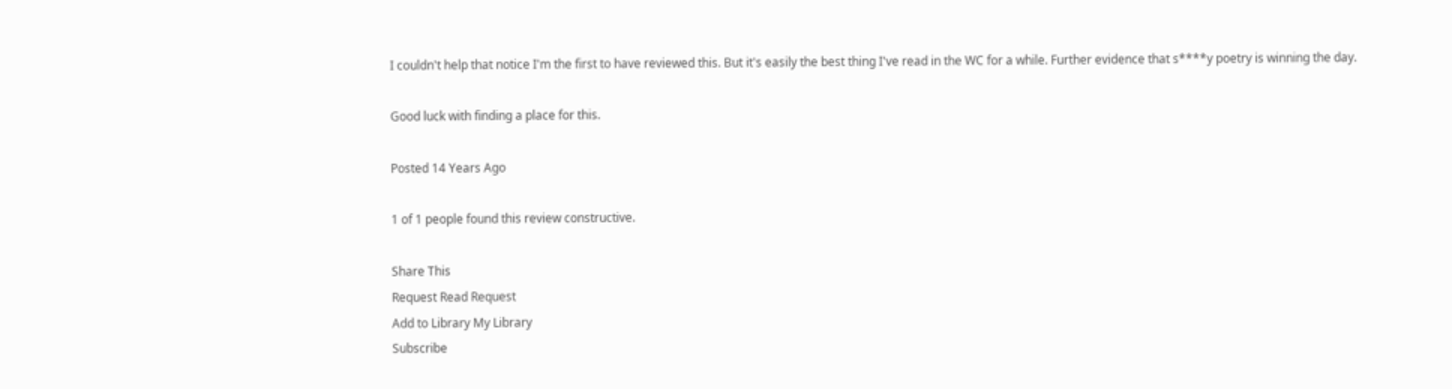I couldn't help that notice I'm the first to have reviewed this. But it's easily the best thing I've read in the WC for a while. Further evidence that s****y poetry is winning the day.

Good luck with finding a place for this.

Posted 14 Years Ago

1 of 1 people found this review constructive.

Share This
Request Read Request
Add to Library My Library
Subscribe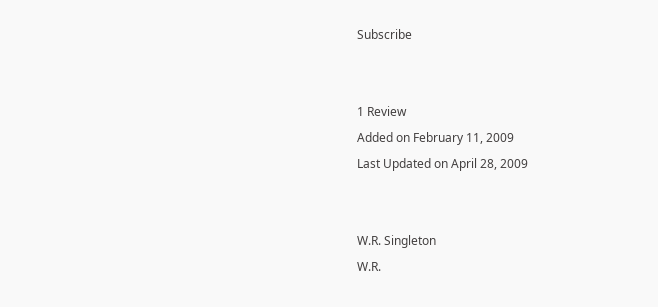Subscribe


1 Review
Added on February 11, 2009
Last Updated on April 28, 2009


W.R. Singleton
W.R.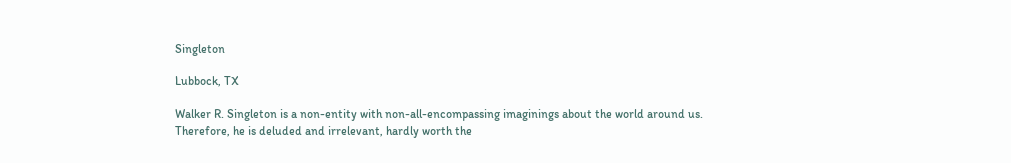Singleton

Lubbock, TX

Walker R. Singleton is a non-entity with non-all-encompassing imaginings about the world around us. Therefore, he is deluded and irrelevant, hardly worth the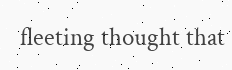fleeting thought that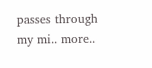passes through my mi.. more..